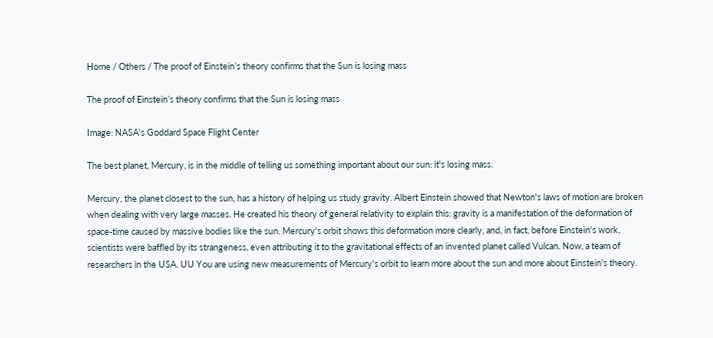Home / Others / The proof of Einstein’s theory confirms that the Sun is losing mass

The proof of Einstein’s theory confirms that the Sun is losing mass

Image: NASA's Goddard Space Flight Center

The best planet, Mercury, is in the middle of telling us something important about our sun: it's losing mass.

Mercury, the planet closest to the sun, has a history of helping us study gravity. Albert Einstein showed that Newton's laws of motion are broken when dealing with very large masses. He created his theory of general relativity to explain this: gravity is a manifestation of the deformation of space-time caused by massive bodies like the sun. Mercury's orbit shows this deformation more clearly, and, in fact, before Einstein's work, scientists were baffled by its strangeness, even attributing it to the gravitational effects of an invented planet called Vulcan. Now, a team of researchers in the USA. UU You are using new measurements of Mercury's orbit to learn more about the sun and more about Einstein's theory.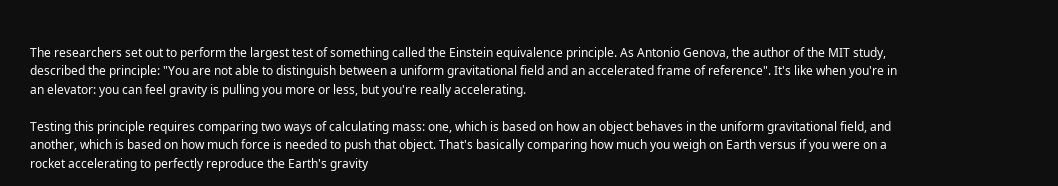The researchers set out to perform the largest test of something called the Einstein equivalence principle. As Antonio Genova, the author of the MIT study, described the principle: "You are not able to distinguish between a uniform gravitational field and an accelerated frame of reference". It's like when you're in an elevator: you can feel gravity is pulling you more or less, but you're really accelerating.

Testing this principle requires comparing two ways of calculating mass: one, which is based on how an object behaves in the uniform gravitational field, and another, which is based on how much force is needed to push that object. That's basically comparing how much you weigh on Earth versus if you were on a rocket accelerating to perfectly reproduce the Earth's gravity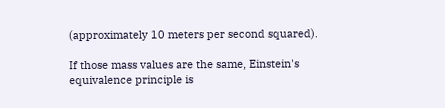(approximately 10 meters per second squared).

If those mass values are the same, Einstein's equivalence principle is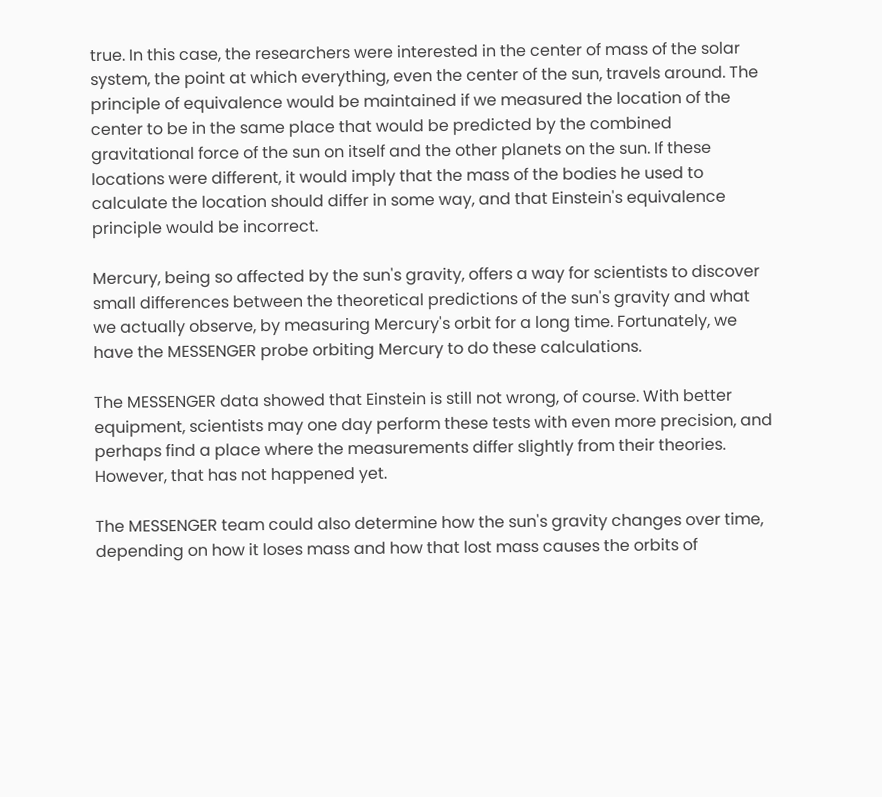true. In this case, the researchers were interested in the center of mass of the solar system, the point at which everything, even the center of the sun, travels around. The principle of equivalence would be maintained if we measured the location of the center to be in the same place that would be predicted by the combined gravitational force of the sun on itself and the other planets on the sun. If these locations were different, it would imply that the mass of the bodies he used to calculate the location should differ in some way, and that Einstein's equivalence principle would be incorrect.

Mercury, being so affected by the sun's gravity, offers a way for scientists to discover small differences between the theoretical predictions of the sun's gravity and what we actually observe, by measuring Mercury's orbit for a long time. Fortunately, we have the MESSENGER probe orbiting Mercury to do these calculations.

The MESSENGER data showed that Einstein is still not wrong, of course. With better equipment, scientists may one day perform these tests with even more precision, and perhaps find a place where the measurements differ slightly from their theories. However, that has not happened yet.

The MESSENGER team could also determine how the sun's gravity changes over time, depending on how it loses mass and how that lost mass causes the orbits of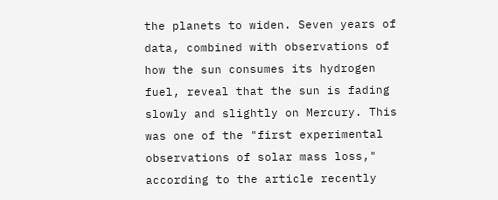the planets to widen. Seven years of data, combined with observations of how the sun consumes its hydrogen fuel, reveal that the sun is fading slowly and slightly on Mercury. This was one of the "first experimental observations of solar mass loss," according to the article recently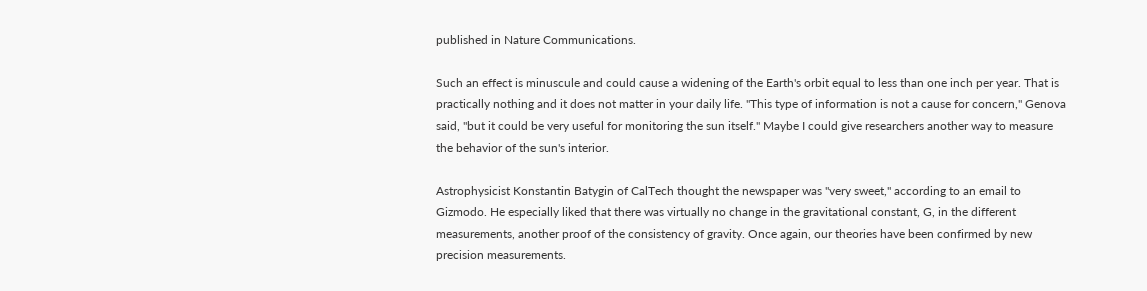published in Nature Communications.

Such an effect is minuscule and could cause a widening of the Earth's orbit equal to less than one inch per year. That is practically nothing and it does not matter in your daily life. "This type of information is not a cause for concern," Genova said, "but it could be very useful for monitoring the sun itself." Maybe I could give researchers another way to measure the behavior of the sun's interior.

Astrophysicist Konstantin Batygin of CalTech thought the newspaper was "very sweet," according to an email to Gizmodo. He especially liked that there was virtually no change in the gravitational constant, G, in the different measurements, another proof of the consistency of gravity. Once again, our theories have been confirmed by new precision measurements.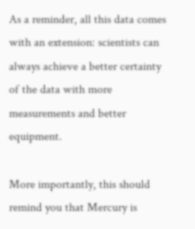As a reminder, all this data comes with an extension: scientists can always achieve a better certainty of the data with more measurements and better equipment.

More importantly, this should remind you that Mercury is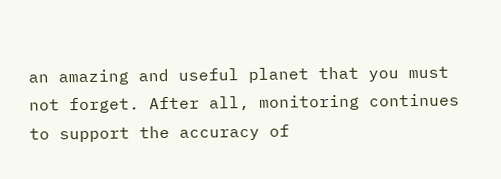an amazing and useful planet that you must not forget. After all, monitoring continues to support the accuracy of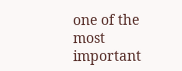one of the most important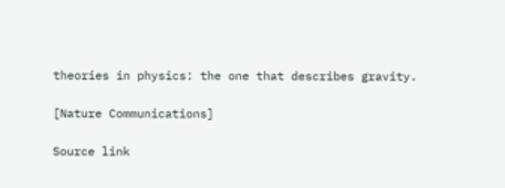theories in physics: the one that describes gravity.

[Nature Communications]

Source link